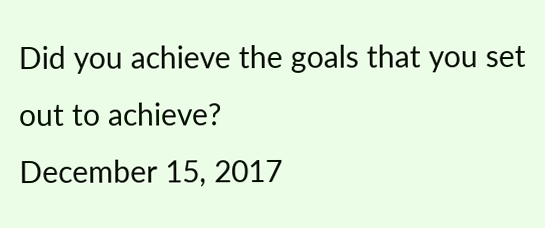Did you achieve the goals that you set out to achieve?
December 15, 2017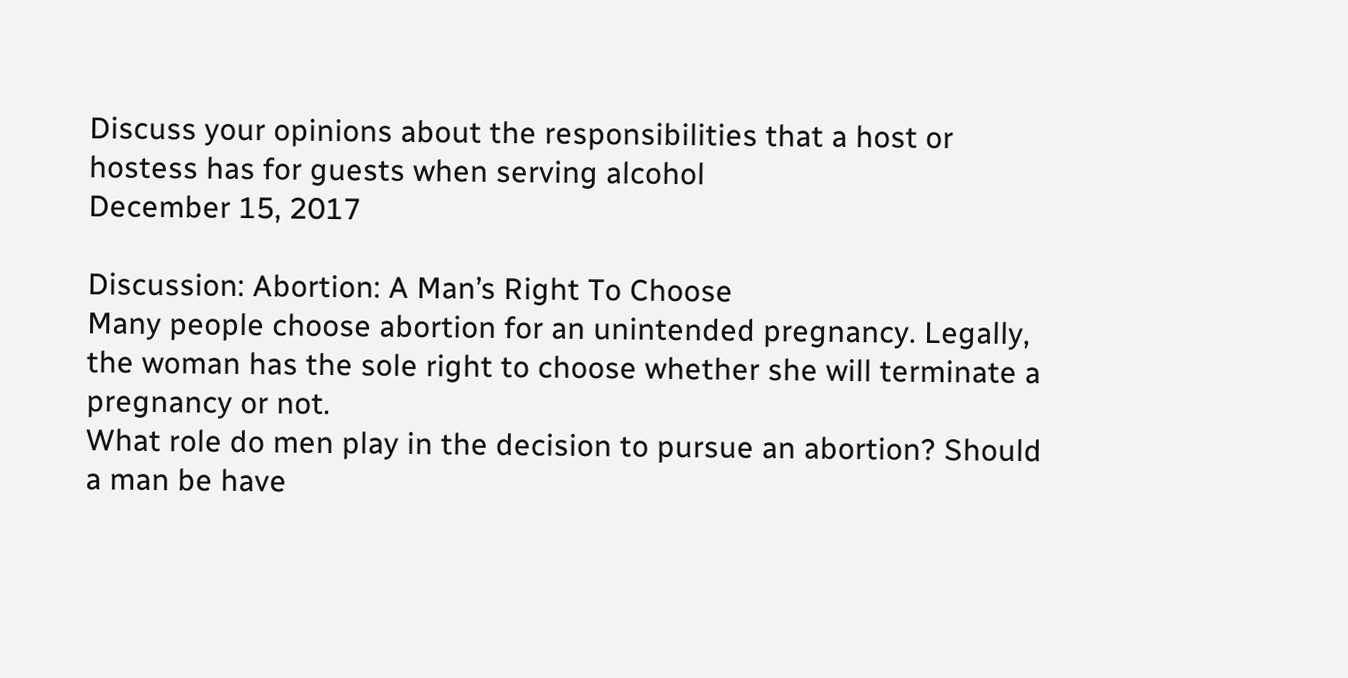Discuss your opinions about the responsibilities that a host or hostess has for guests when serving alcohol
December 15, 2017

Discussion: Abortion: A Man’s Right To Choose
Many people choose abortion for an unintended pregnancy. Legally, the woman has the sole right to choose whether she will terminate a pregnancy or not.
What role do men play in the decision to pursue an abortion? Should a man be have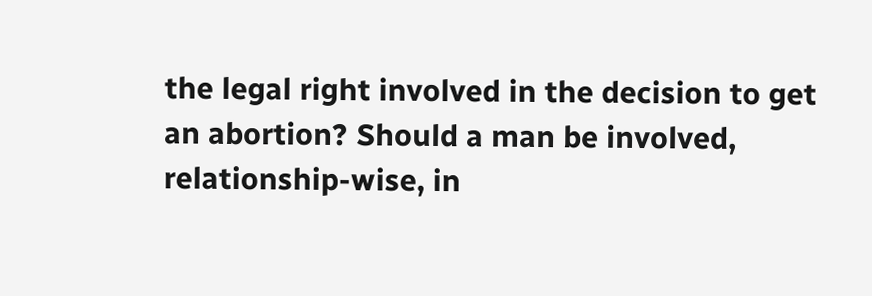the legal right involved in the decision to get an abortion? Should a man be involved, relationship-wise, in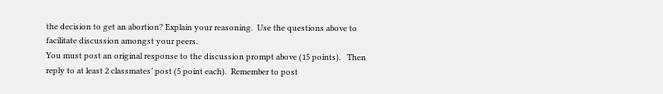the decision to get an abortion? Explain your reasoning.  Use the questions above to facilitate discussion amongst your peers.
You must post an original response to the discussion prompt above (15 points).   Then reply to at least 2 classmates’ post (5 point each).  Remember to post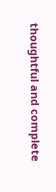thoughtful and complete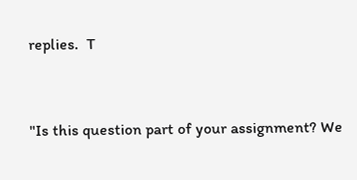replies.  T


"Is this question part of your assignment? We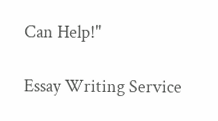Can Help!"

Essay Writing Service